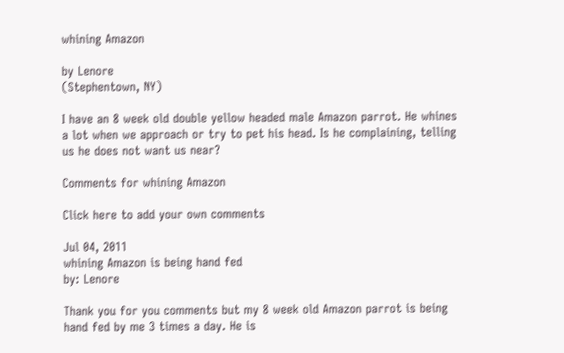whining Amazon

by Lenore
(Stephentown, NY)

I have an 8 week old double yellow headed male Amazon parrot. He whines a lot when we approach or try to pet his head. Is he complaining, telling us he does not want us near?

Comments for whining Amazon

Click here to add your own comments

Jul 04, 2011
whining Amazon is being hand fed
by: Lenore

Thank you for you comments but my 8 week old Amazon parrot is being hand fed by me 3 times a day. He is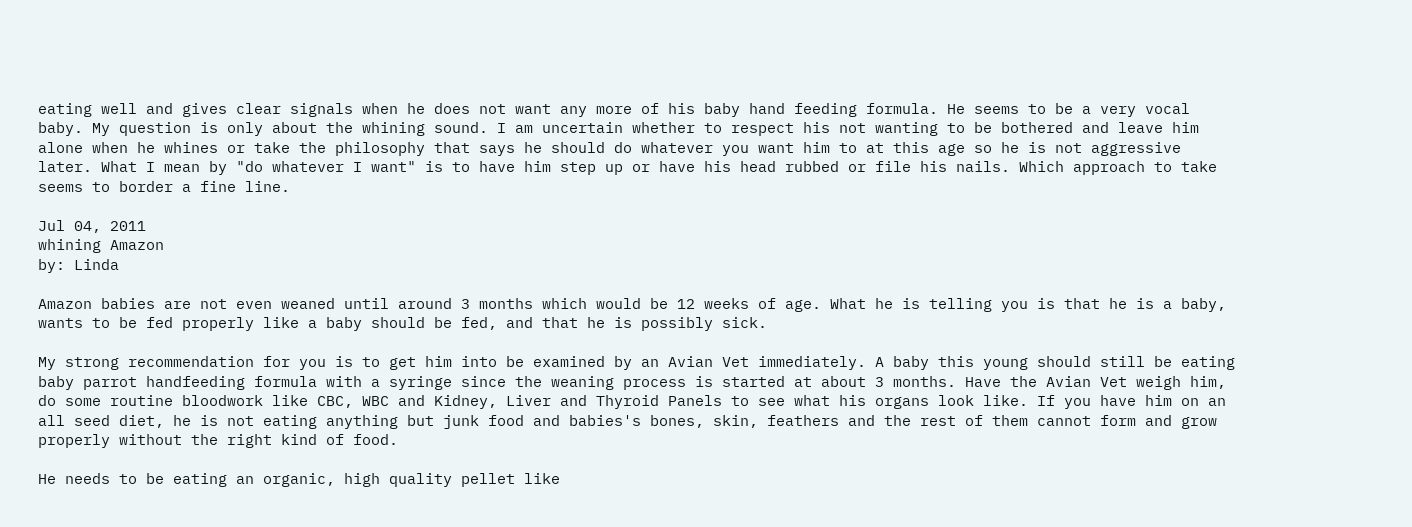eating well and gives clear signals when he does not want any more of his baby hand feeding formula. He seems to be a very vocal baby. My question is only about the whining sound. I am uncertain whether to respect his not wanting to be bothered and leave him alone when he whines or take the philosophy that says he should do whatever you want him to at this age so he is not aggressive later. What I mean by "do whatever I want" is to have him step up or have his head rubbed or file his nails. Which approach to take seems to border a fine line.

Jul 04, 2011
whining Amazon
by: Linda

Amazon babies are not even weaned until around 3 months which would be 12 weeks of age. What he is telling you is that he is a baby, wants to be fed properly like a baby should be fed, and that he is possibly sick.

My strong recommendation for you is to get him into be examined by an Avian Vet immediately. A baby this young should still be eating baby parrot handfeeding formula with a syringe since the weaning process is started at about 3 months. Have the Avian Vet weigh him, do some routine bloodwork like CBC, WBC and Kidney, Liver and Thyroid Panels to see what his organs look like. If you have him on an all seed diet, he is not eating anything but junk food and babies's bones, skin, feathers and the rest of them cannot form and grow properly without the right kind of food.

He needs to be eating an organic, high quality pellet like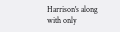Harrison's along with only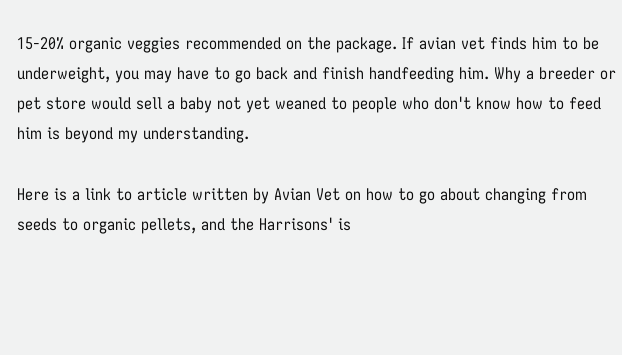15-20% organic veggies recommended on the package. If avian vet finds him to be underweight, you may have to go back and finish handfeeding him. Why a breeder or pet store would sell a baby not yet weaned to people who don't know how to feed him is beyond my understanding.

Here is a link to article written by Avian Vet on how to go about changing from seeds to organic pellets, and the Harrisons' is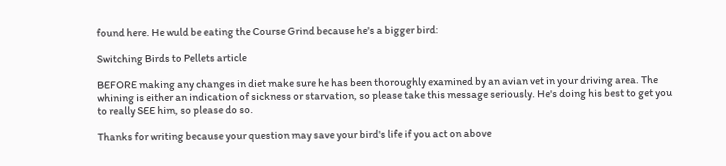found here. He wuld be eating the Course Grind because he's a bigger bird:

Switching Birds to Pellets article

BEFORE making any changes in diet make sure he has been thoroughly examined by an avian vet in your driving area. The whining is either an indication of sickness or starvation, so please take this message seriously. He's doing his best to get you to really SEE him, so please do so.

Thanks for writing because your question may save your bird's life if you act on above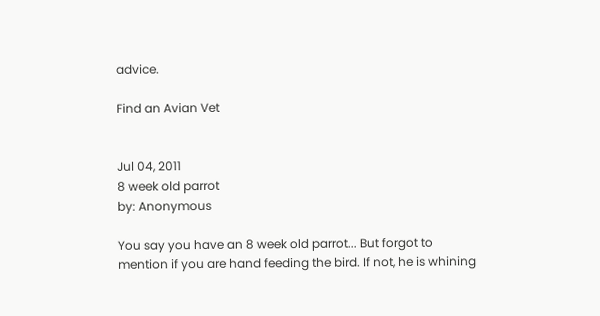advice.

Find an Avian Vet


Jul 04, 2011
8 week old parrot
by: Anonymous

You say you have an 8 week old parrot... But forgot to mention if you are hand feeding the bird. If not, he is whining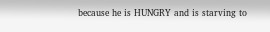because he is HUNGRY and is starving to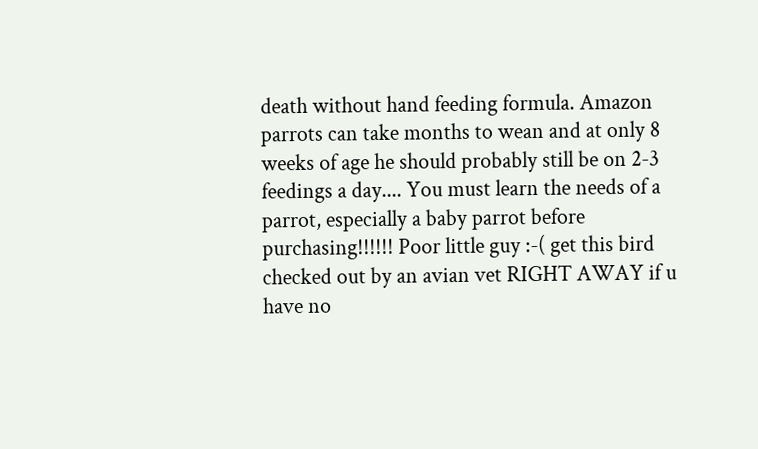death without hand feeding formula. Amazon parrots can take months to wean and at only 8 weeks of age he should probably still be on 2-3 feedings a day.... You must learn the needs of a parrot, especially a baby parrot before purchasing!!!!!! Poor little guy :-( get this bird checked out by an avian vet RIGHT AWAY if u have no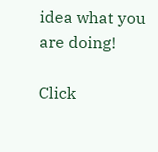idea what you are doing!

Click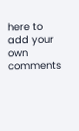here to add your own comments